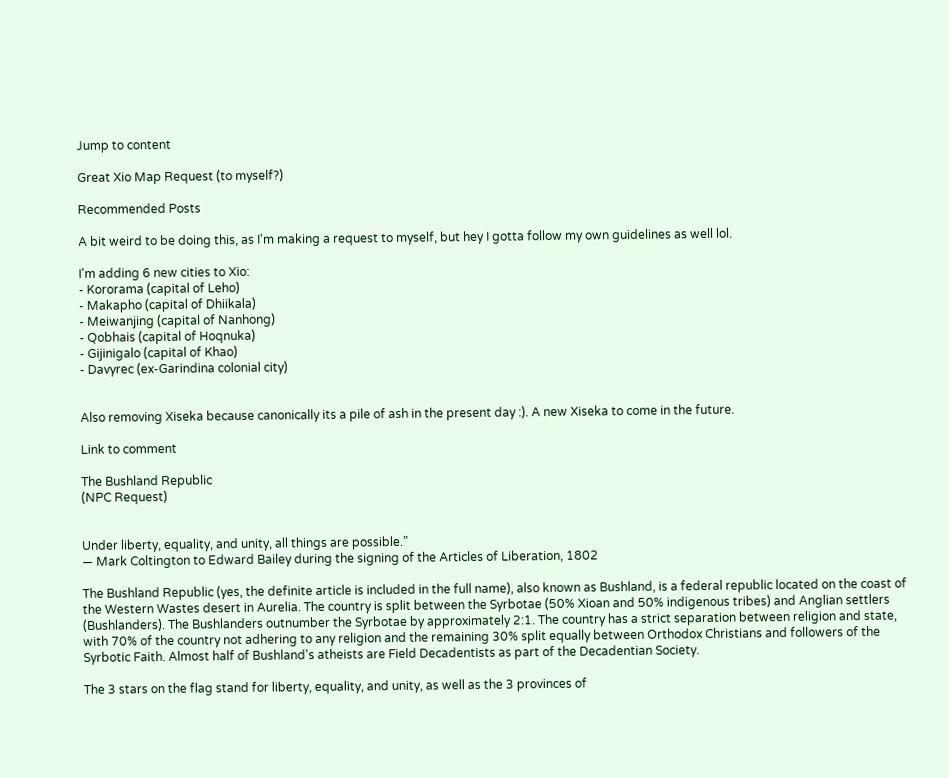Jump to content

Great Xio Map Request (to myself?)

Recommended Posts

A bit weird to be doing this, as I'm making a request to myself, but hey I gotta follow my own guidelines as well lol.

I'm adding 6 new cities to Xio:
- Kororama (capital of Leho)
- Makapho (capital of Dhiikala)
- Meiwanjing (capital of Nanhong)
- Qobhais (capital of Hoqnuka)
- Gijinigalo (capital of Khao)
- Davyrec (ex-Garindina colonial city)


Also removing Xiseka because canonically its a pile of ash in the present day :). A new Xiseka to come in the future.

Link to comment

The Bushland Republic
(NPC Request)


Under liberty, equality, and unity, all things are possible.”
— Mark Coltington to Edward Bailey during the signing of the Articles of Liberation, 1802

The Bushland Republic (yes, the definite article is included in the full name), also known as Bushland, is a federal republic located on the coast of the Western Wastes desert in Aurelia. The country is split between the Syrbotae (50% Xioan and 50% indigenous tribes) and Anglian settlers (Bushlanders). The Bushlanders outnumber the Syrbotae by approximately 2:1. The country has a strict separation between religion and state, with 70% of the country not adhering to any religion and the remaining 30% split equally between Orthodox Christians and followers of the Syrbotic Faith. Almost half of Bushland's atheists are Field Decadentists as part of the Decadentian Society.

The 3 stars on the flag stand for liberty, equality, and unity, as well as the 3 provinces of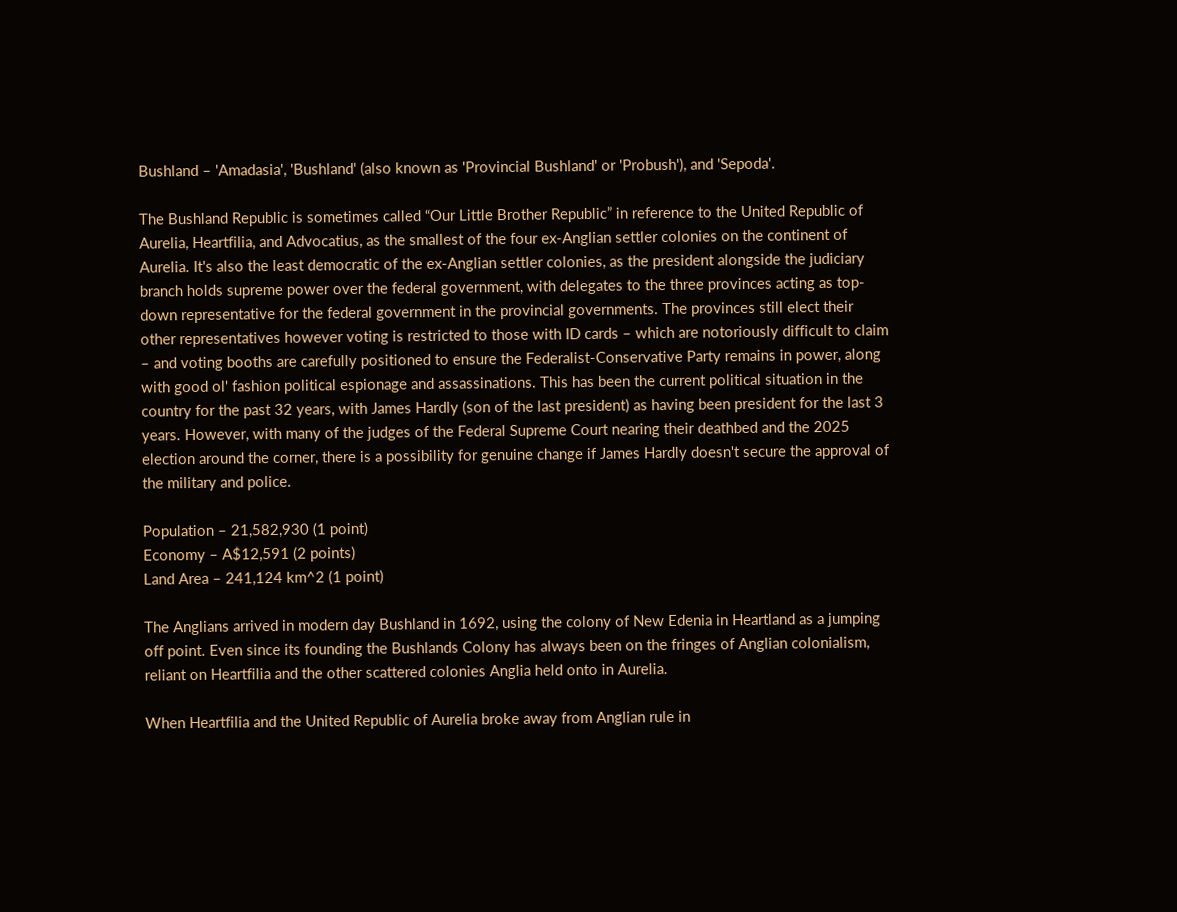Bushland – 'Amadasia', 'Bushland' (also known as 'Provincial Bushland' or 'Probush'), and 'Sepoda'.

The Bushland Republic is sometimes called “Our Little Brother Republic” in reference to the United Republic of Aurelia, Heartfilia, and Advocatius, as the smallest of the four ex-Anglian settler colonies on the continent of Aurelia. It's also the least democratic of the ex-Anglian settler colonies, as the president alongside the judiciary branch holds supreme power over the federal government, with delegates to the three provinces acting as top-down representative for the federal government in the provincial governments. The provinces still elect their other representatives however voting is restricted to those with ID cards – which are notoriously difficult to claim – and voting booths are carefully positioned to ensure the Federalist-Conservative Party remains in power, along with good ol' fashion political espionage and assassinations. This has been the current political situation in the country for the past 32 years, with James Hardly (son of the last president) as having been president for the last 3 years. However, with many of the judges of the Federal Supreme Court nearing their deathbed and the 2025 election around the corner, there is a possibility for genuine change if James Hardly doesn't secure the approval of the military and police.

Population – 21,582,930 (1 point)
Economy – A$12,591 (2 points)
Land Area – 241,124 km^2 (1 point)

The Anglians arrived in modern day Bushland in 1692, using the colony of New Edenia in Heartland as a jumping off point. Even since its founding the Bushlands Colony has always been on the fringes of Anglian colonialism, reliant on Heartfilia and the other scattered colonies Anglia held onto in Aurelia.

When Heartfilia and the United Republic of Aurelia broke away from Anglian rule in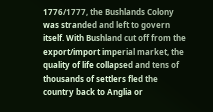1776/1777, the Bushlands Colony was stranded and left to govern itself. With Bushland cut off from the export/import imperial market, the quality of life collapsed and tens of thousands of settlers fled the country back to Anglia or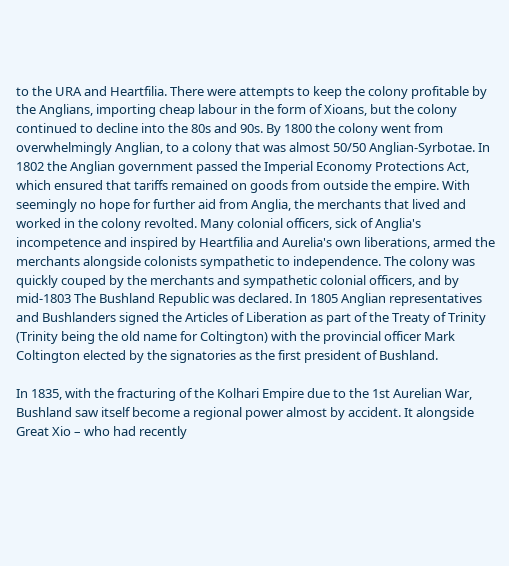to the URA and Heartfilia. There were attempts to keep the colony profitable by the Anglians, importing cheap labour in the form of Xioans, but the colony continued to decline into the 80s and 90s. By 1800 the colony went from overwhelmingly Anglian, to a colony that was almost 50/50 Anglian-Syrbotae. In 1802 the Anglian government passed the Imperial Economy Protections Act, which ensured that tariffs remained on goods from outside the empire. With seemingly no hope for further aid from Anglia, the merchants that lived and worked in the colony revolted. Many colonial officers, sick of Anglia's incompetence and inspired by Heartfilia and Aurelia's own liberations, armed the merchants alongside colonists sympathetic to independence. The colony was quickly couped by the merchants and sympathetic colonial officers, and by mid-1803 The Bushland Republic was declared. In 1805 Anglian representatives and Bushlanders signed the Articles of Liberation as part of the Treaty of Trinity (Trinity being the old name for Coltington) with the provincial officer Mark Coltington elected by the signatories as the first president of Bushland.

In 1835, with the fracturing of the Kolhari Empire due to the 1st Aurelian War, Bushland saw itself become a regional power almost by accident. It alongside Great Xio – who had recently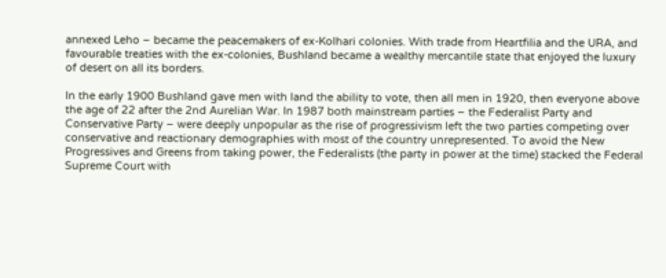annexed Leho – became the peacemakers of ex-Kolhari colonies. With trade from Heartfilia and the URA, and favourable treaties with the ex-colonies, Bushland became a wealthy mercantile state that enjoyed the luxury of desert on all its borders.

In the early 1900 Bushland gave men with land the ability to vote, then all men in 1920, then everyone above the age of 22 after the 2nd Aurelian War. In 1987 both mainstream parties – the Federalist Party and Conservative Party – were deeply unpopular as the rise of progressivism left the two parties competing over conservative and reactionary demographies with most of the country unrepresented. To avoid the New Progressives and Greens from taking power, the Federalists (the party in power at the time) stacked the Federal Supreme Court with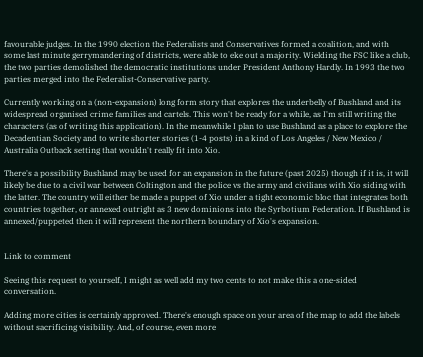favourable judges. In the 1990 election the Federalists and Conservatives formed a coalition, and with some last minute gerrymandering of districts, were able to eke out a majority. Wielding the FSC like a club, the two parties demolished the democratic institutions under President Anthony Hardly. In 1993 the two parties merged into the Federalist-Conservative party.

Currently working on a (non-expansion) long form story that explores the underbelly of Bushland and its widespread organised crime families and cartels. This won't be ready for a while, as I'm still writing the characters (as of writing this application). In the meanwhile I plan to use Bushland as a place to explore the Decadentian Society and to write shorter stories (1-4 posts) in a kind of Los Angeles / New Mexico / Australia Outback setting that wouldn't really fit into Xio.

There's a possibility Bushland may be used for an expansion in the future (past 2025) though if it is, it will likely be due to a civil war between Coltington and the police vs the army and civilians with Xio siding with the latter. The country will either be made a puppet of Xio under a tight economic bloc that integrates both countries together, or annexed outright as 3 new dominions into the Syrbotium Federation. If Bushland is annexed/puppeted then it will represent the northern boundary of Xio's expansion.


Link to comment

Seeing this request to yourself, I might as well add my two cents to not make this a one-sided conversation.

Adding more cities is certainly approved. There's enough space on your area of the map to add the labels without sacrificing visibility. And, of course, even more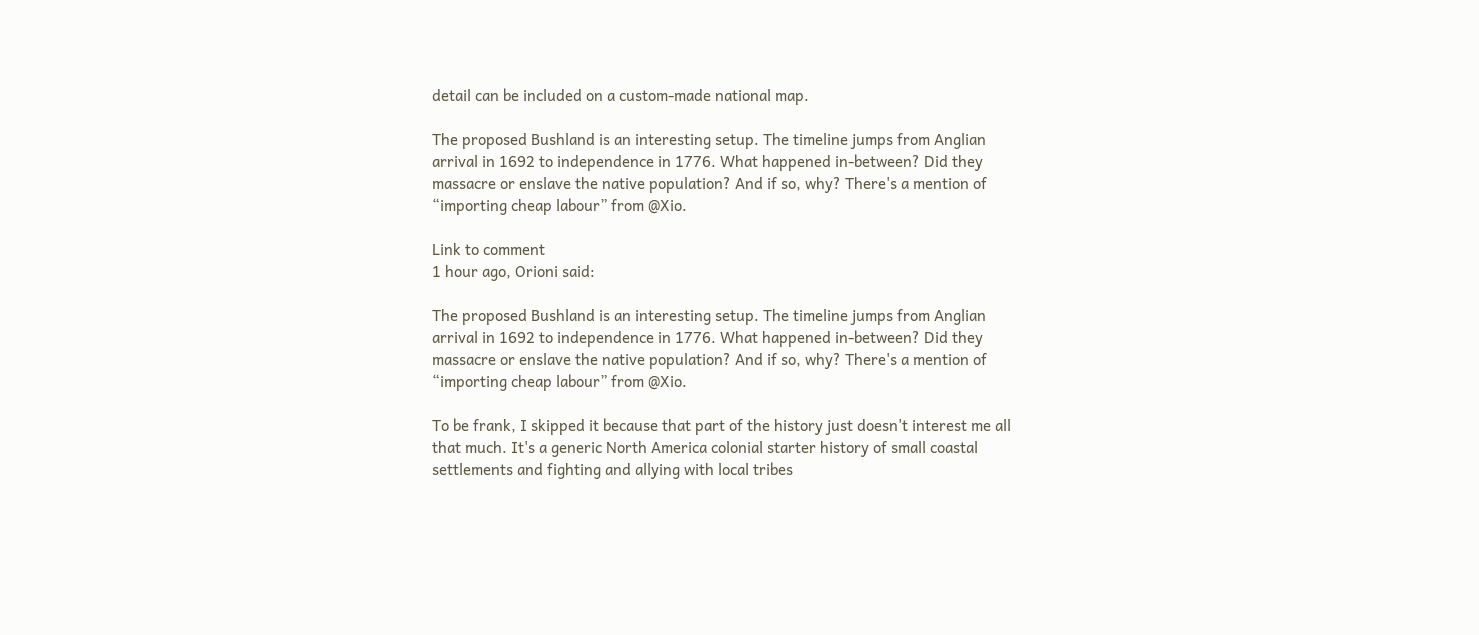detail can be included on a custom-made national map.

The proposed Bushland is an interesting setup. The timeline jumps from Anglian arrival in 1692 to independence in 1776. What happened in-between? Did they massacre or enslave the native population? And if so, why? There's a mention of “importing cheap labour” from @Xio.

Link to comment
1 hour ago, Orioni said:

The proposed Bushland is an interesting setup. The timeline jumps from Anglian arrival in 1692 to independence in 1776. What happened in-between? Did they massacre or enslave the native population? And if so, why? There's a mention of “importing cheap labour” from @Xio.

To be frank, I skipped it because that part of the history just doesn't interest me all that much. It's a generic North America colonial starter history of small coastal settlements and fighting and allying with local tribes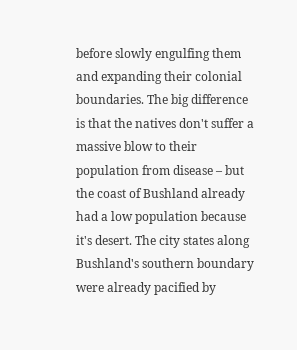before slowly engulfing them and expanding their colonial boundaries. The big difference is that the natives don't suffer a massive blow to their population from disease – but the coast of Bushland already had a low population because it's desert. The city states along Bushland's southern boundary were already pacified by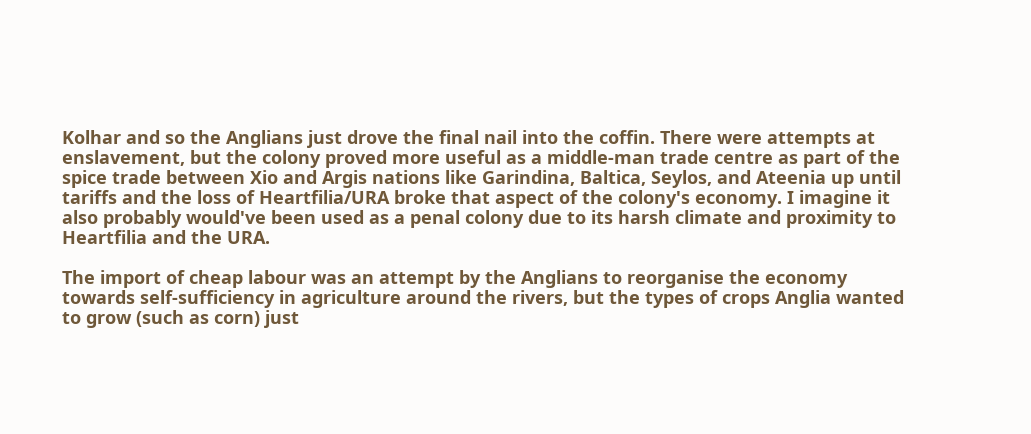Kolhar and so the Anglians just drove the final nail into the coffin. There were attempts at enslavement, but the colony proved more useful as a middle-man trade centre as part of the spice trade between Xio and Argis nations like Garindina, Baltica, Seylos, and Ateenia up until tariffs and the loss of Heartfilia/URA broke that aspect of the colony's economy. I imagine it also probably would've been used as a penal colony due to its harsh climate and proximity to Heartfilia and the URA.

The import of cheap labour was an attempt by the Anglians to reorganise the economy towards self-sufficiency in agriculture around the rivers, but the types of crops Anglia wanted to grow (such as corn) just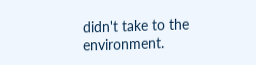didn't take to the environment.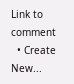Link to comment
  • Create New...